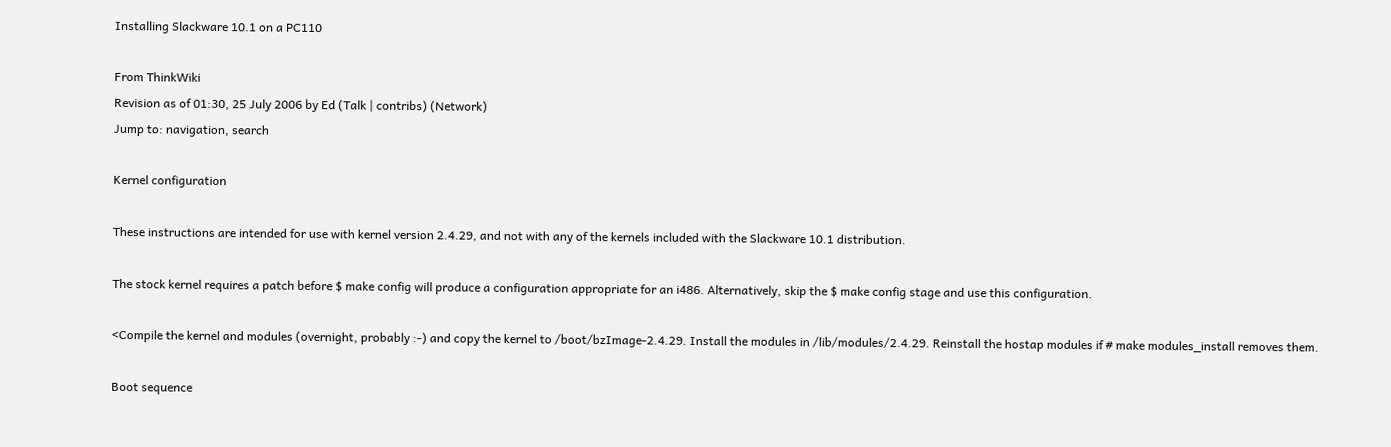Installing Slackware 10.1 on a PC110

From ThinkWiki
Revision as of 01:30, 25 July 2006 by Ed (Talk | contribs) (Network)
Jump to: navigation, search

Kernel configuration

These instructions are intended for use with kernel version 2.4.29, and not with any of the kernels included with the Slackware 10.1 distribution.

The stock kernel requires a patch before $ make config will produce a configuration appropriate for an i486. Alternatively, skip the $ make config stage and use this configuration.

<Compile the kernel and modules (overnight, probably :-) and copy the kernel to /boot/bzImage-2.4.29. Install the modules in /lib/modules/2.4.29. Reinstall the hostap modules if # make modules_install removes them.

Boot sequence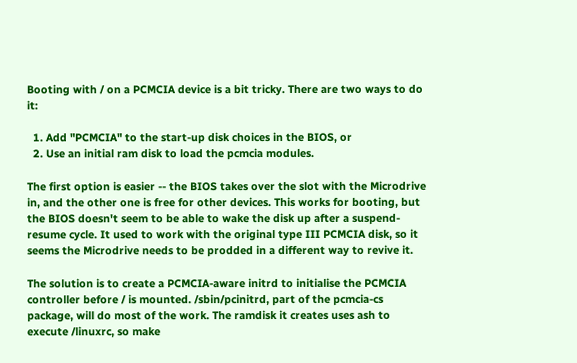Booting with / on a PCMCIA device is a bit tricky. There are two ways to do it:

  1. Add "PCMCIA" to the start-up disk choices in the BIOS, or
  2. Use an initial ram disk to load the pcmcia modules.

The first option is easier -- the BIOS takes over the slot with the Microdrive in, and the other one is free for other devices. This works for booting, but the BIOS doesn't seem to be able to wake the disk up after a suspend-resume cycle. It used to work with the original type III PCMCIA disk, so it seems the Microdrive needs to be prodded in a different way to revive it.

The solution is to create a PCMCIA-aware initrd to initialise the PCMCIA controller before / is mounted. /sbin/pcinitrd, part of the pcmcia-cs package, will do most of the work. The ramdisk it creates uses ash to execute /linuxrc, so make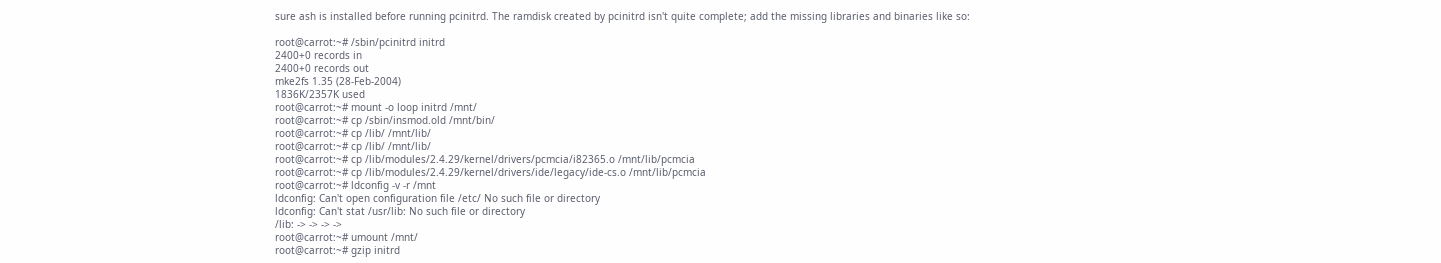sure ash is installed before running pcinitrd. The ramdisk created by pcinitrd isn't quite complete; add the missing libraries and binaries like so:

root@carrot:~# /sbin/pcinitrd initrd
2400+0 records in
2400+0 records out
mke2fs 1.35 (28-Feb-2004)
1836K/2357K used
root@carrot:~# mount -o loop initrd /mnt/
root@carrot:~# cp /sbin/insmod.old /mnt/bin/
root@carrot:~# cp /lib/ /mnt/lib/
root@carrot:~# cp /lib/ /mnt/lib/
root@carrot:~# cp /lib/modules/2.4.29/kernel/drivers/pcmcia/i82365.o /mnt/lib/pcmcia
root@carrot:~# cp /lib/modules/2.4.29/kernel/drivers/ide/legacy/ide-cs.o /mnt/lib/pcmcia
root@carrot:~# ldconfig -v -r /mnt
ldconfig: Can't open configuration file /etc/ No such file or directory
ldconfig: Can't stat /usr/lib: No such file or directory
/lib: -> -> -> ->
root@carrot:~# umount /mnt/
root@carrot:~# gzip initrd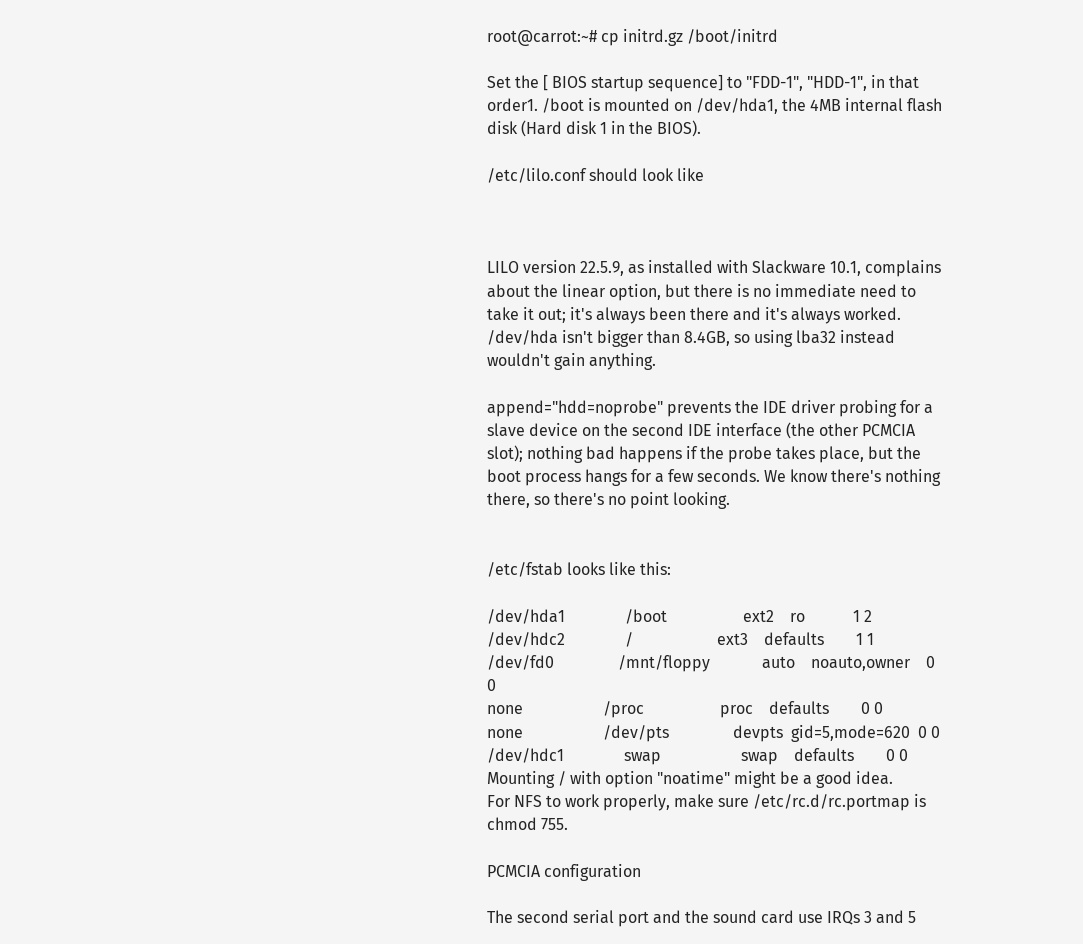root@carrot:~# cp initrd.gz /boot/initrd

Set the [ BIOS startup sequence] to "FDD-1", "HDD-1", in that order1. /boot is mounted on /dev/hda1, the 4MB internal flash disk (Hard disk 1 in the BIOS).

/etc/lilo.conf should look like



LILO version 22.5.9, as installed with Slackware 10.1, complains about the linear option, but there is no immediate need to take it out; it's always been there and it's always worked. /dev/hda isn't bigger than 8.4GB, so using lba32 instead wouldn't gain anything.

append="hdd=noprobe" prevents the IDE driver probing for a slave device on the second IDE interface (the other PCMCIA slot); nothing bad happens if the probe takes place, but the boot process hangs for a few seconds. We know there's nothing there, so there's no point looking.


/etc/fstab looks like this:

/dev/hda1               /boot                   ext2    ro            1 2
/dev/hdc2               /                     ext3    defaults        1 1
/dev/fd0                /mnt/floppy             auto    noauto,owner    0 0
none                    /proc                   proc    defaults        0 0
none                    /dev/pts                devpts  gid=5,mode=620  0 0
/dev/hdc1               swap                    swap    defaults        0 0
Mounting / with option "noatime" might be a good idea.
For NFS to work properly, make sure /etc/rc.d/rc.portmap is chmod 755.

PCMCIA configuration

The second serial port and the sound card use IRQs 3 and 5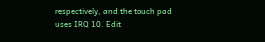respectively, and the touch pad uses IRQ 10. Edit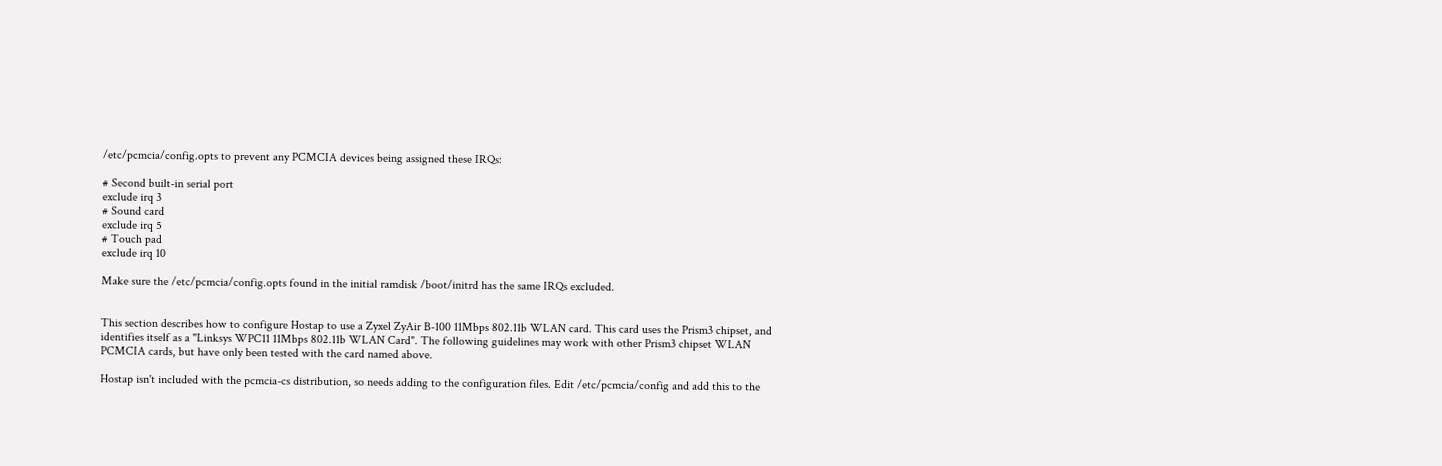/etc/pcmcia/config.opts to prevent any PCMCIA devices being assigned these IRQs:

# Second built-in serial port
exclude irq 3
# Sound card
exclude irq 5
# Touch pad
exclude irq 10

Make sure the /etc/pcmcia/config.opts found in the initial ramdisk /boot/initrd has the same IRQs excluded.


This section describes how to configure Hostap to use a Zyxel ZyAir B-100 11Mbps 802.11b WLAN card. This card uses the Prism3 chipset, and identifies itself as a "Linksys WPC11 11Mbps 802.11b WLAN Card". The following guidelines may work with other Prism3 chipset WLAN PCMCIA cards, but have only been tested with the card named above.

Hostap isn't included with the pcmcia-cs distribution, so needs adding to the configuration files. Edit /etc/pcmcia/config and add this to the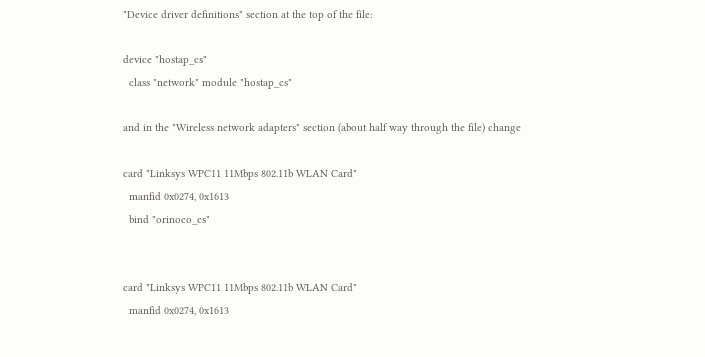"Device driver definitions" section at the top of the file:

device "hostap_cs"
  class "network" module "hostap_cs"

and in the "Wireless network adapters" section (about half way through the file) change

card "Linksys WPC11 11Mbps 802.11b WLAN Card"
  manfid 0x0274, 0x1613
  bind "orinoco_cs"


card "Linksys WPC11 11Mbps 802.11b WLAN Card"
  manfid 0x0274, 0x1613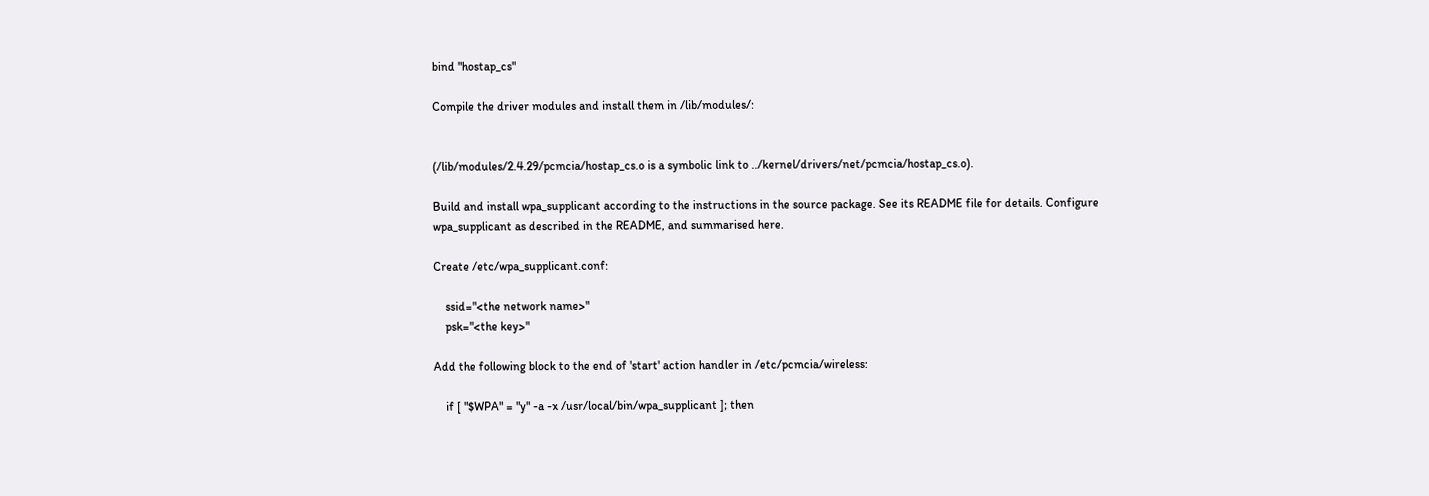bind "hostap_cs"

Compile the driver modules and install them in /lib/modules/:


(/lib/modules/2.4.29/pcmcia/hostap_cs.o is a symbolic link to ../kernel/drivers/net/pcmcia/hostap_cs.o).

Build and install wpa_supplicant according to the instructions in the source package. See its README file for details. Configure wpa_supplicant as described in the README, and summarised here.

Create /etc/wpa_supplicant.conf:

    ssid="<the network name>"
    psk="<the key>"

Add the following block to the end of 'start' action handler in /etc/pcmcia/wireless:

    if [ "$WPA" = "y" -a -x /usr/local/bin/wpa_supplicant ]; then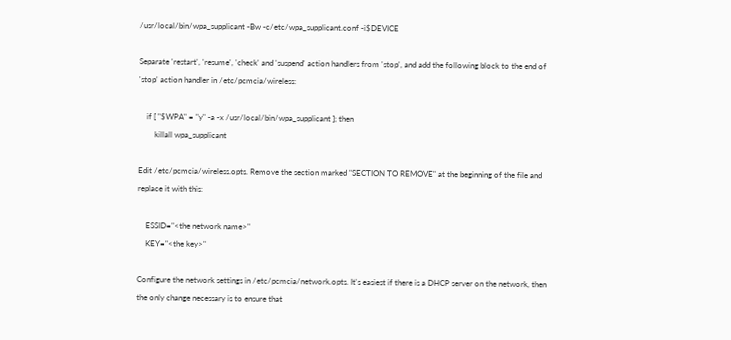/usr/local/bin/wpa_supplicant -Bw -c/etc/wpa_supplicant.conf -i$DEVICE

Separate 'restart', 'resume', 'check' and 'suspend' action handlers from 'stop', and add the following block to the end of 'stop' action handler in /etc/pcmcia/wireless:

    if [ "$WPA" = "y" -a -x /usr/local/bin/wpa_supplicant ]; then
        killall wpa_supplicant

Edit /etc/pcmcia/wireless.opts. Remove the section marked "SECTION TO REMOVE" at the beginning of the file and replace it with this:

    ESSID="<the network name>"
    KEY="<the key>"

Configure the network settings in /etc/pcmcia/network.opts. It's easiest if there is a DHCP server on the network, then the only change necessary is to ensure that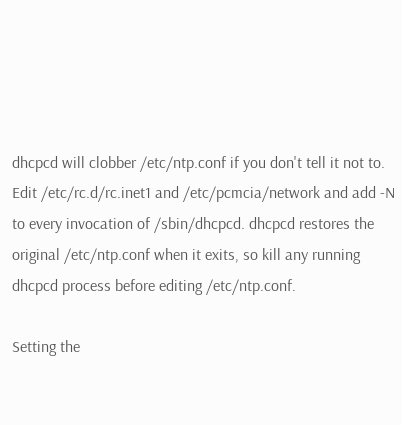dhcpcd will clobber /etc/ntp.conf if you don't tell it not to. Edit /etc/rc.d/rc.inet1 and /etc/pcmcia/network and add -N to every invocation of /sbin/dhcpcd. dhcpcd restores the original /etc/ntp.conf when it exits, so kill any running dhcpcd process before editing /etc/ntp.conf.

Setting the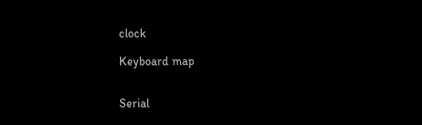clock

Keyboard map


Serial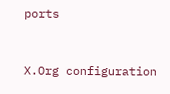ports



X.Org configuration